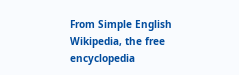From Simple English Wikipedia, the free encyclopedia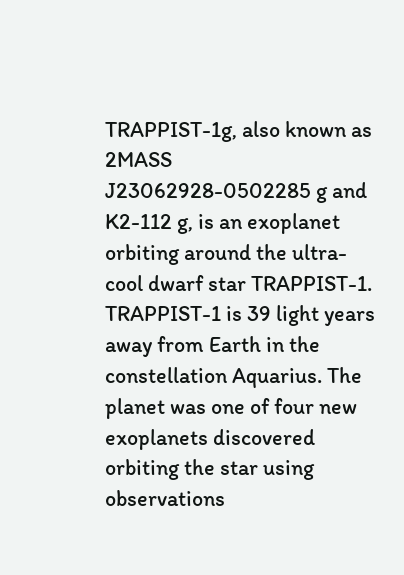TRAPPIST-1g, also known as 2MASS J23062928-0502285 g and K2-112 g, is an exoplanet orbiting around the ultra-cool dwarf star TRAPPIST-1. TRAPPIST-1 is 39 light years away from Earth in the constellation Aquarius. The planet was one of four new exoplanets discovered orbiting the star using observations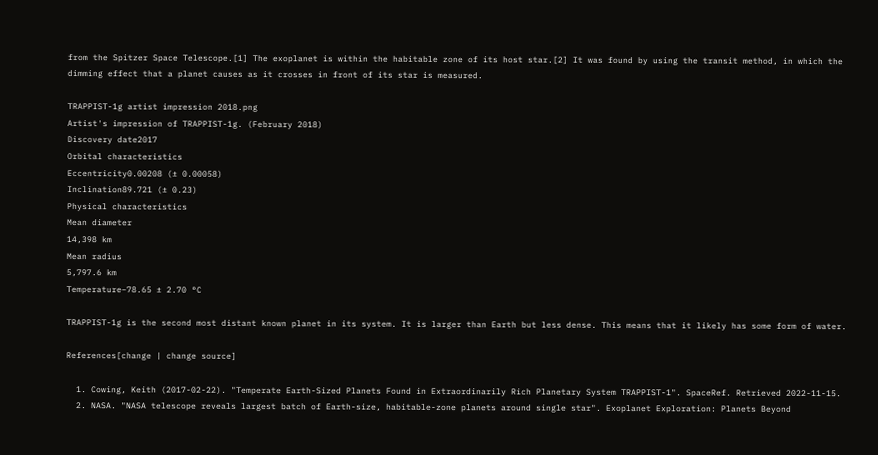from the Spitzer Space Telescope.[1] The exoplanet is within the habitable zone of its host star.[2] It was found by using the transit method, in which the dimming effect that a planet causes as it crosses in front of its star is measured.

TRAPPIST-1g artist impression 2018.png
Artist's impression of TRAPPIST-1g. (February 2018)
Discovery date2017
Orbital characteristics
Eccentricity0.00208 (± 0.00058)
Inclination89.721 (± 0.23)
Physical characteristics
Mean diameter
14,398 km
Mean radius
5,797.6 km
Temperature−78.65 ± 2.70 °C

TRAPPIST-1g is the second most distant known planet in its system. It is larger than Earth but less dense. This means that it likely has some form of water.

References[change | change source]

  1. Cowing, Keith (2017-02-22). "Temperate Earth-Sized Planets Found in Extraordinarily Rich Planetary System TRAPPIST-1". SpaceRef. Retrieved 2022-11-15.
  2. NASA. "NASA telescope reveals largest batch of Earth-size, habitable-zone planets around single star". Exoplanet Exploration: Planets Beyond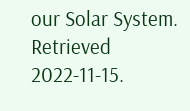our Solar System. Retrieved 2022-11-15.